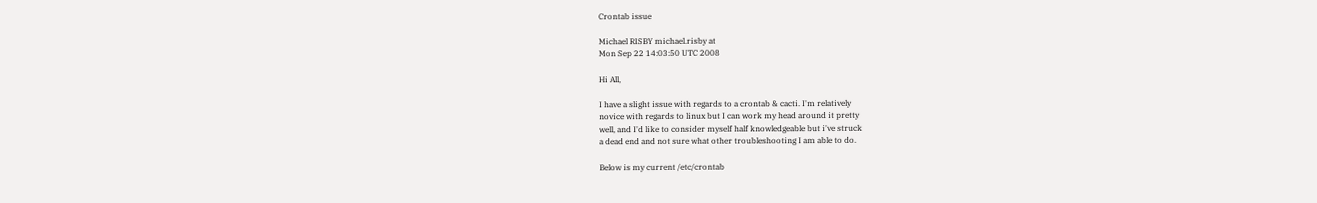Crontab issue

Michael RISBY michael.risby at
Mon Sep 22 14:03:50 UTC 2008

Hi All,

I have a slight issue with regards to a crontab & cacti. I'm relatively
novice with regards to linux but I can work my head around it pretty
well, and I'd like to consider myself half knowledgeable but i've struck
a dead end and not sure what other troubleshooting I am able to do.

Below is my current /etc/crontab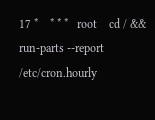17 *    * * *   root    cd / && run-parts --report /etc/cron.hourly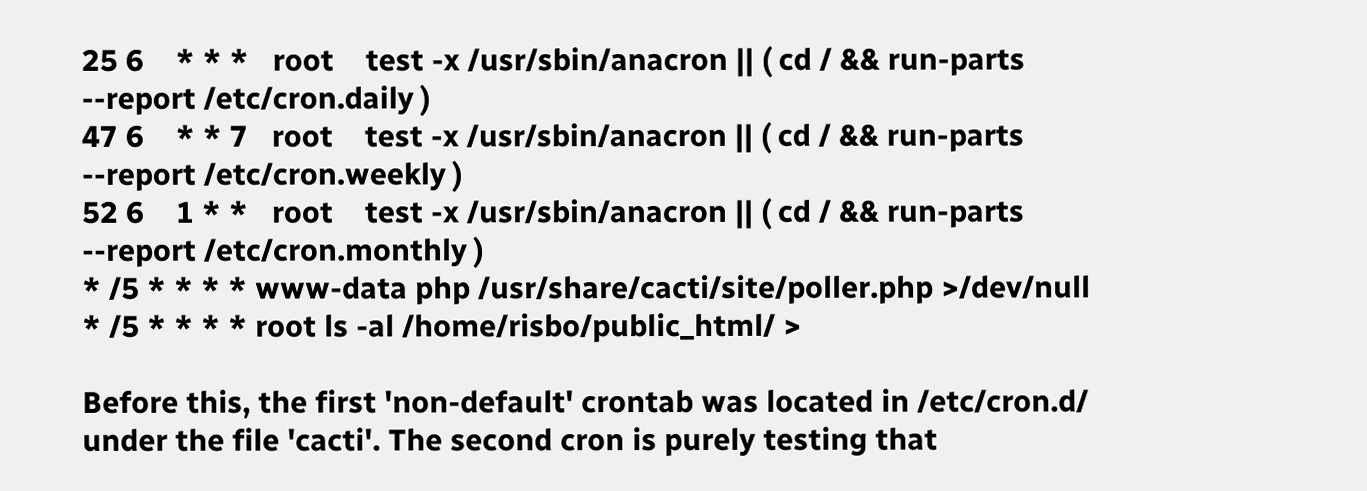25 6    * * *   root    test -x /usr/sbin/anacron || ( cd / && run-parts
--report /etc/cron.daily )
47 6    * * 7   root    test -x /usr/sbin/anacron || ( cd / && run-parts
--report /etc/cron.weekly )
52 6    1 * *   root    test -x /usr/sbin/anacron || ( cd / && run-parts
--report /etc/cron.monthly )
* /5 * * * * www-data php /usr/share/cacti/site/poller.php >/dev/null
* /5 * * * * root ls -al /home/risbo/public_html/ >

Before this, the first 'non-default' crontab was located in /etc/cron.d/
under the file 'cacti'. The second cron is purely testing that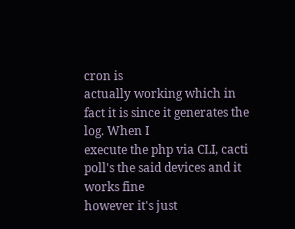cron is
actually working which in fact it is since it generates the log. When I
execute the php via CLI, cacti poll's the said devices and it works fine
however it's just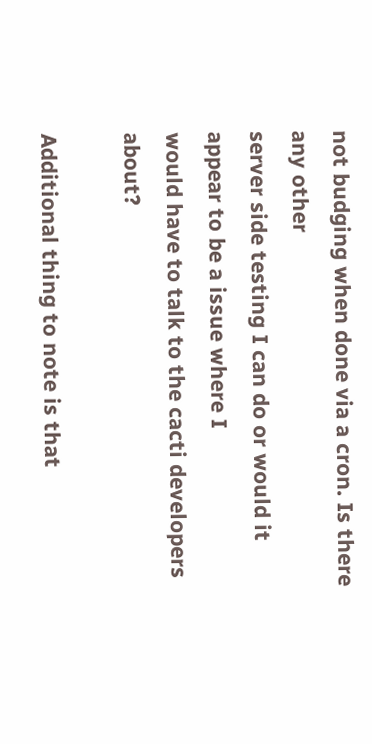not budging when done via a cron. Is there any other
server side testing I can do or would it appear to be a issue where I
would have to talk to the cacti developers about?

Additional thing to note is that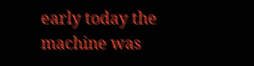early today the machine was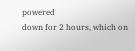powered
down for 2 hours, which on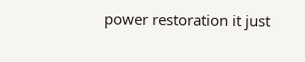power restoration it just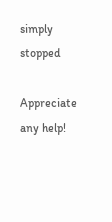simply stopped

Appreciate any help!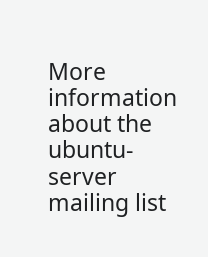More information about the ubuntu-server mailing list